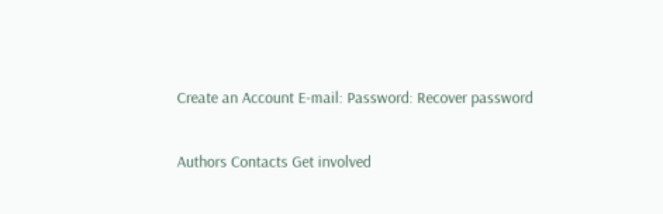Create an Account E-mail: Password: Recover password

Authors Contacts Get involved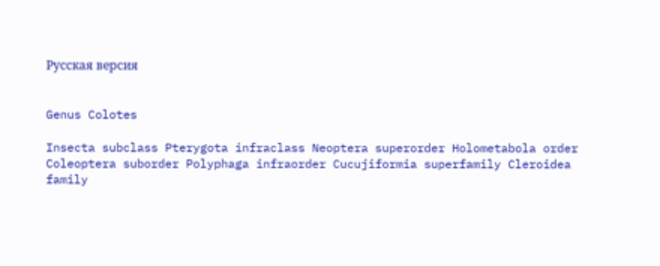Русская версия


Genus Colotes

Insecta subclass Pterygota infraclass Neoptera superorder Holometabola order Coleoptera suborder Polyphaga infraorder Cucujiformia superfamily Cleroidea family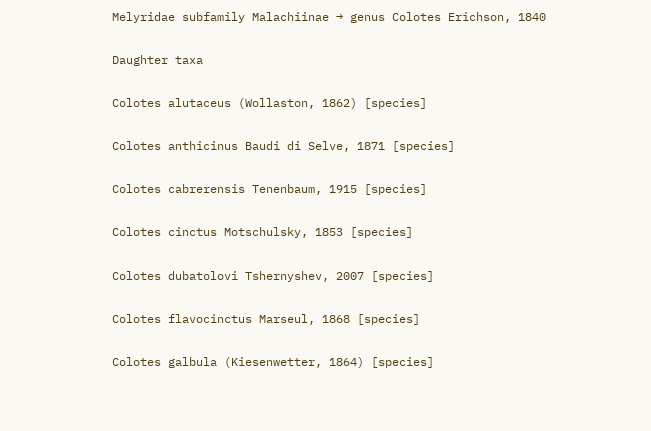Melyridae subfamily Malachiinae → genus Colotes Erichson, 1840

Daughter taxa

Colotes alutaceus (Wollaston, 1862) [species]

Colotes anthicinus Baudi di Selve, 1871 [species]

Colotes cabrerensis Tenenbaum, 1915 [species]

Colotes cinctus Motschulsky, 1853 [species]

Colotes dubatolovi Tshernyshev, 2007 [species]

Colotes flavocinctus Marseul, 1868 [species]

Colotes galbula (Kiesenwetter, 1864) [species]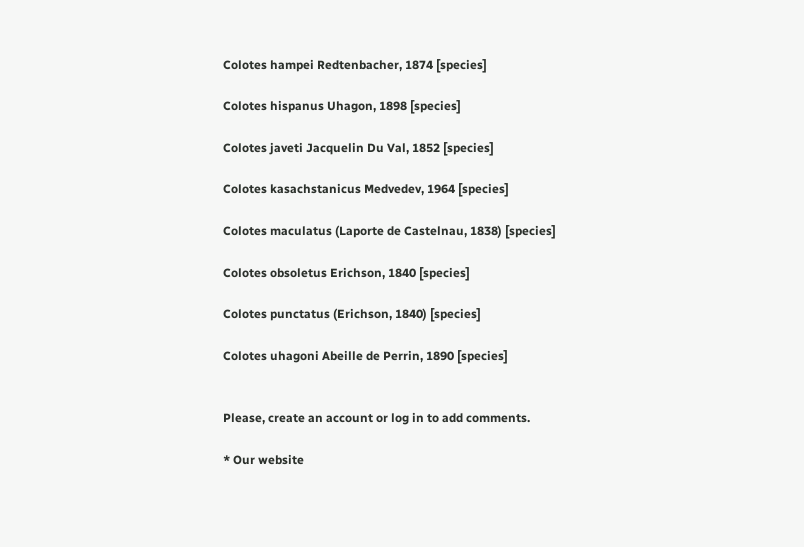Colotes hampei Redtenbacher, 1874 [species]

Colotes hispanus Uhagon, 1898 [species]

Colotes javeti Jacquelin Du Val, 1852 [species]

Colotes kasachstanicus Medvedev, 1964 [species]

Colotes maculatus (Laporte de Castelnau, 1838) [species]

Colotes obsoletus Erichson, 1840 [species]

Colotes punctatus (Erichson, 1840) [species]

Colotes uhagoni Abeille de Perrin, 1890 [species]


Please, create an account or log in to add comments.

* Our website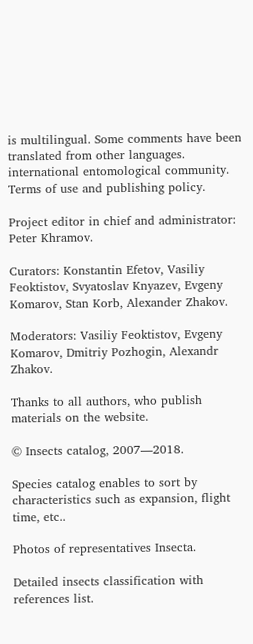is multilingual. Some comments have been translated from other languages. international entomological community. Terms of use and publishing policy.

Project editor in chief and administrator: Peter Khramov.

Curators: Konstantin Efetov, Vasiliy Feoktistov, Svyatoslav Knyazev, Evgeny Komarov, Stan Korb, Alexander Zhakov.

Moderators: Vasiliy Feoktistov, Evgeny Komarov, Dmitriy Pozhogin, Alexandr Zhakov.

Thanks to all authors, who publish materials on the website.

© Insects catalog, 2007—2018.

Species catalog enables to sort by characteristics such as expansion, flight time, etc..

Photos of representatives Insecta.

Detailed insects classification with references list.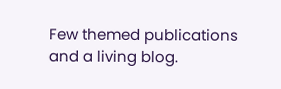Few themed publications and a living blog.